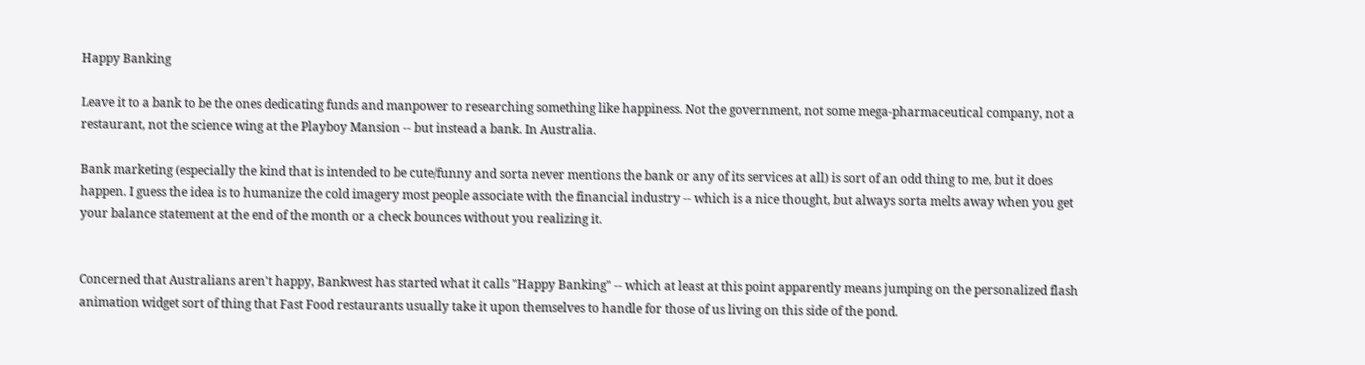Happy Banking

Leave it to a bank to be the ones dedicating funds and manpower to researching something like happiness. Not the government, not some mega-pharmaceutical company, not a restaurant, not the science wing at the Playboy Mansion -- but instead a bank. In Australia.

Bank marketing (especially the kind that is intended to be cute/funny and sorta never mentions the bank or any of its services at all) is sort of an odd thing to me, but it does happen. I guess the idea is to humanize the cold imagery most people associate with the financial industry -- which is a nice thought, but always sorta melts away when you get your balance statement at the end of the month or a check bounces without you realizing it.


Concerned that Australians aren't happy, Bankwest has started what it calls "Happy Banking" -- which at least at this point apparently means jumping on the personalized flash animation widget sort of thing that Fast Food restaurants usually take it upon themselves to handle for those of us living on this side of the pond.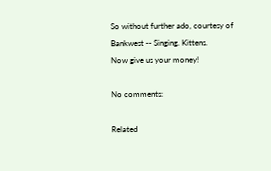So without further ado, courtesy of Bankwest -- Singing. Kittens.
Now give us your money!

No comments:

Related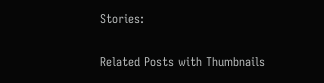Stories:

Related Posts with Thumbnails